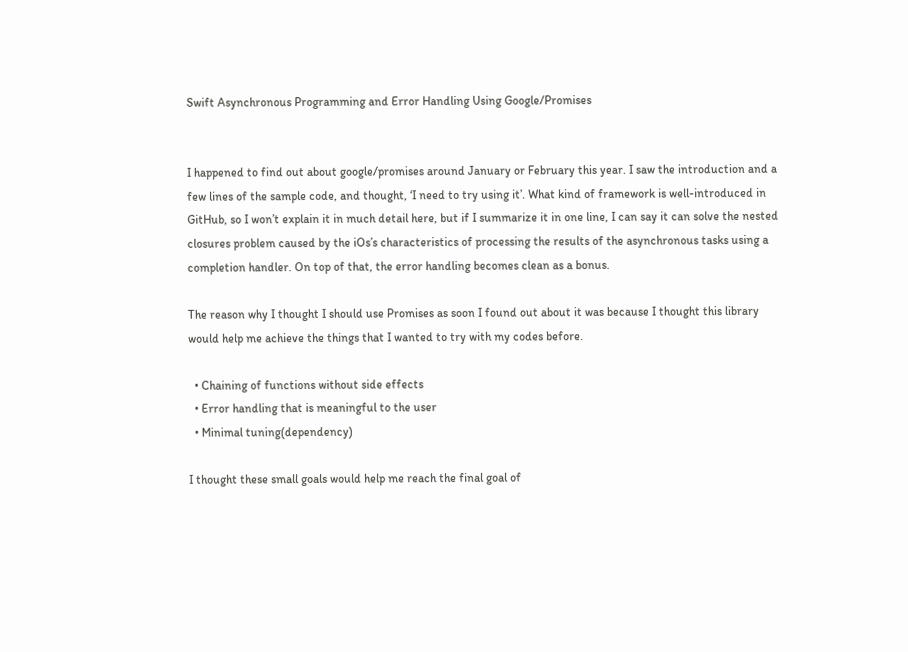Swift Asynchronous Programming and Error Handling Using Google/Promises


I happened to find out about google/promises around January or February this year. I saw the introduction and a few lines of the sample code, and thought, ‘I need to try using it’. What kind of framework is well-introduced in GitHub, so I won’t explain it in much detail here, but if I summarize it in one line, I can say it can solve the nested closures problem caused by the iOs’s characteristics of processing the results of the asynchronous tasks using a completion handler. On top of that, the error handling becomes clean as a bonus.

The reason why I thought I should use Promises as soon I found out about it was because I thought this library would help me achieve the things that I wanted to try with my codes before.

  • Chaining of functions without side effects
  • Error handling that is meaningful to the user
  • Minimal tuning(dependency)

I thought these small goals would help me reach the final goal of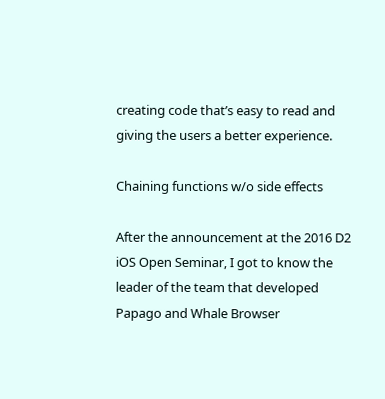creating code that’s easy to read and giving the users a better experience.

Chaining functions w/o side effects

After the announcement at the 2016 D2 iOS Open Seminar, I got to know the leader of the team that developed Papago and Whale Browser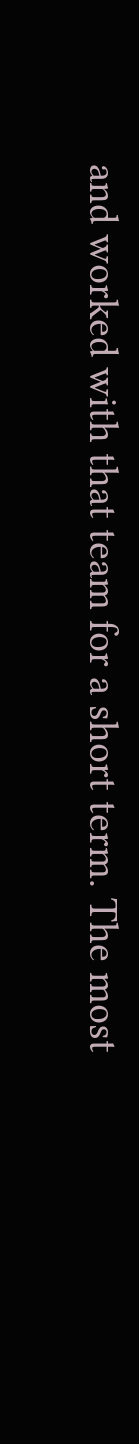and worked with that team for a short term. The most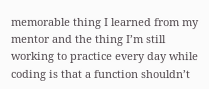memorable thing I learned from my mentor and the thing I’m still working to practice every day while coding is that a function shouldn’t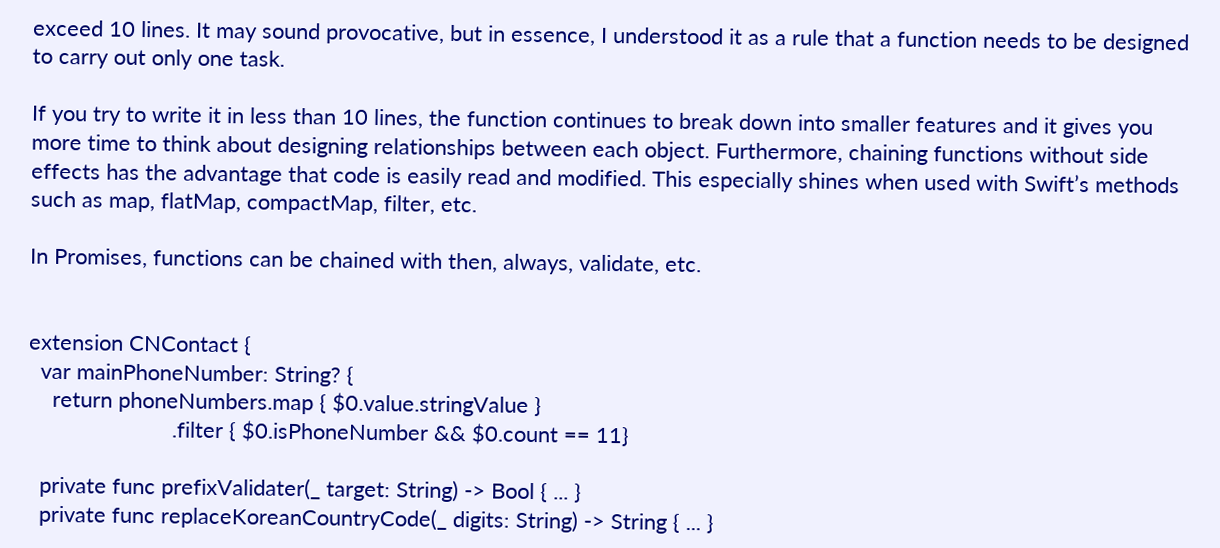exceed 10 lines. It may sound provocative, but in essence, I understood it as a rule that a function needs to be designed to carry out only one task.

If you try to write it in less than 10 lines, the function continues to break down into smaller features and it gives you more time to think about designing relationships between each object. Furthermore, chaining functions without side effects has the advantage that code is easily read and modified. This especially shines when used with Swift’s methods such as map, flatMap, compactMap, filter, etc.

In Promises, functions can be chained with then, always, validate, etc.


extension CNContact {
  var mainPhoneNumber: String? {
    return phoneNumbers.map { $0.value.stringValue }
                        .filter { $0.isPhoneNumber && $0.count == 11}

  private func prefixValidater(_ target: String) -> Bool { ... }
  private func replaceKoreanCountryCode(_ digits: String) -> String { ... }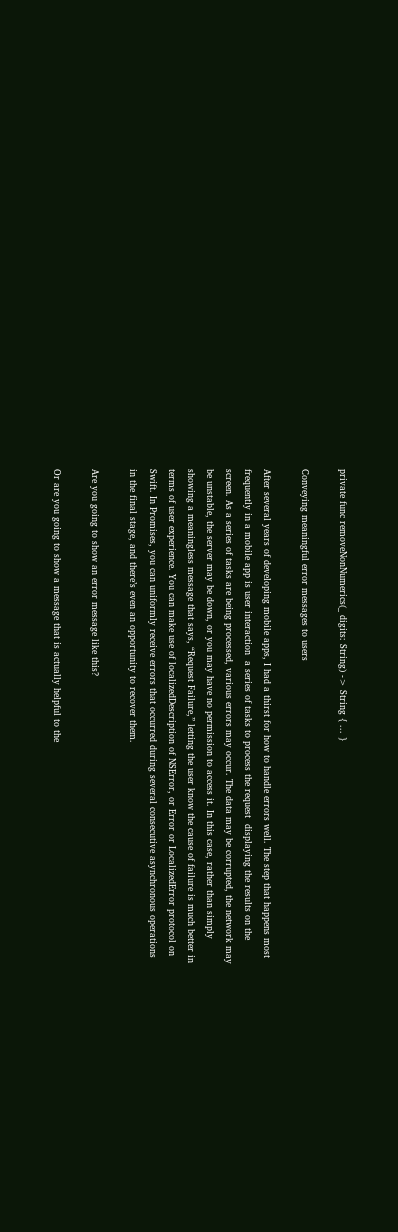private func removeNonNumerics(_ digits: String) -> String { ... }

Conveying meaningful error messages to users

After several years of developing mobile apps, I had a thirst for how to handle errors well. The step that happens most frequently in a mobile app is user interaction  a series of tasks to process the request  displaying the results on the screen. As a series of tasks are being processed, various errors may occur. The data may be corrupted, the network may be unstable, the server may be down, or you may have no permission to access it. In this case, rather than simply showing a meaningless message that says, “Request Failure,” letting the user know the cause of failure is much better in terms of user experience. You can make use of localizedDescription of NSError, or Error or LocalizedError protocol on Swift. In Promises, you can uniformly receive errors that occurred during several consecutive asynchronous operations in the final stage, and there’s even an opportunity to recover them.

Are you going to show an error message like this?

Or are you going to show a message that is actually helpful to the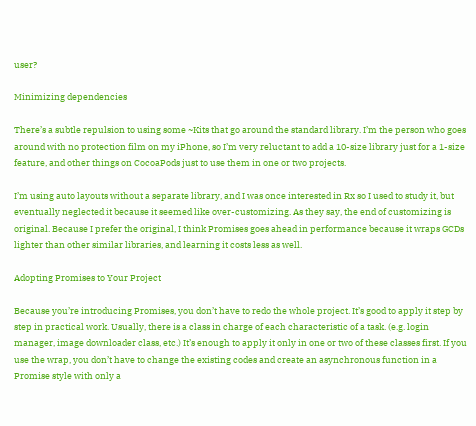user?

Minimizing dependencies

There’s a subtle repulsion to using some ~Kits that go around the standard library. I’m the person who goes around with no protection film on my iPhone, so I’m very reluctant to add a 10-size library just for a 1-size feature, and other things on CocoaPods just to use them in one or two projects.

I’m using auto layouts without a separate library, and I was once interested in Rx so I used to study it, but eventually neglected it because it seemed like over-customizing. As they say, the end of customizing is original. Because I prefer the original, I think Promises goes ahead in performance because it wraps GCDs lighter than other similar libraries, and learning it costs less as well.

Adopting Promises to Your Project

Because you’re introducing Promises, you don’t have to redo the whole project. It’s good to apply it step by step in practical work. Usually, there is a class in charge of each characteristic of a task. (e.g. login manager, image downloader class, etc.) It’s enough to apply it only in one or two of these classes first. If you use the wrap, you don’t have to change the existing codes and create an asynchronous function in a Promise style with only a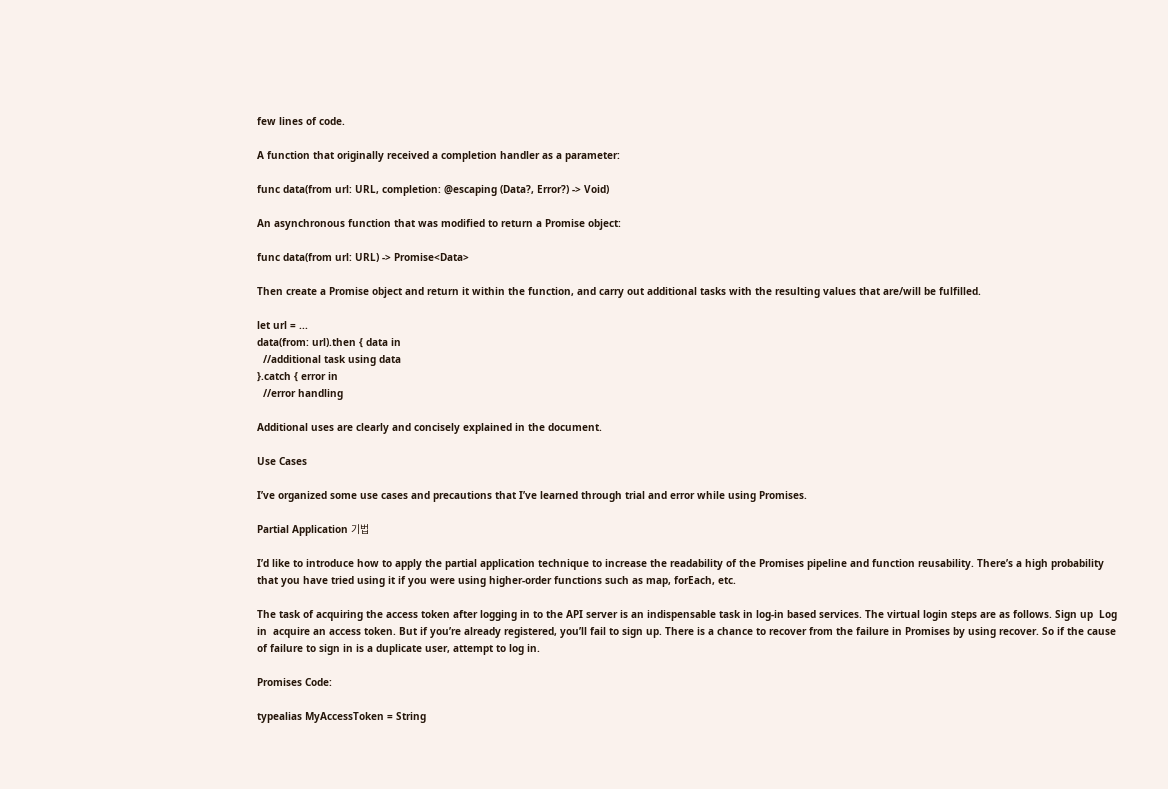few lines of code.

A function that originally received a completion handler as a parameter:

func data(from url: URL, completion: @escaping (Data?, Error?) -> Void)

An asynchronous function that was modified to return a Promise object:

func data(from url: URL) -> Promise<Data>

Then create a Promise object and return it within the function, and carry out additional tasks with the resulting values that are/will be fulfilled.

let url = ...
data(from: url).then { data in
  //additional task using data
}.catch { error in
  //error handling

Additional uses are clearly and concisely explained in the document.

Use Cases

I’ve organized some use cases and precautions that I’ve learned through trial and error while using Promises.

Partial Application 기법

I’d like to introduce how to apply the partial application technique to increase the readability of the Promises pipeline and function reusability. There’s a high probability that you have tried using it if you were using higher-order functions such as map, forEach, etc.

The task of acquiring the access token after logging in to the API server is an indispensable task in log-in based services. The virtual login steps are as follows. Sign up  Log in  acquire an access token. But if you’re already registered, you’ll fail to sign up. There is a chance to recover from the failure in Promises by using recover. So if the cause of failure to sign in is a duplicate user, attempt to log in.

Promises Code:

typealias MyAccessToken = String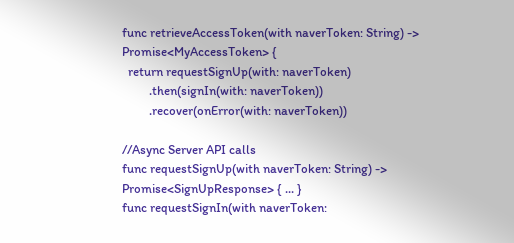func retrieveAccessToken(with naverToken: String) -> Promise<MyAccessToken> {
  return requestSignUp(with: naverToken)
         .then(signIn(with: naverToken))
         .recover(onError(with: naverToken))

//Async Server API calls
func requestSignUp(with naverToken: String) -> Promise<SignUpResponse> { ... }
func requestSignIn(with naverToken: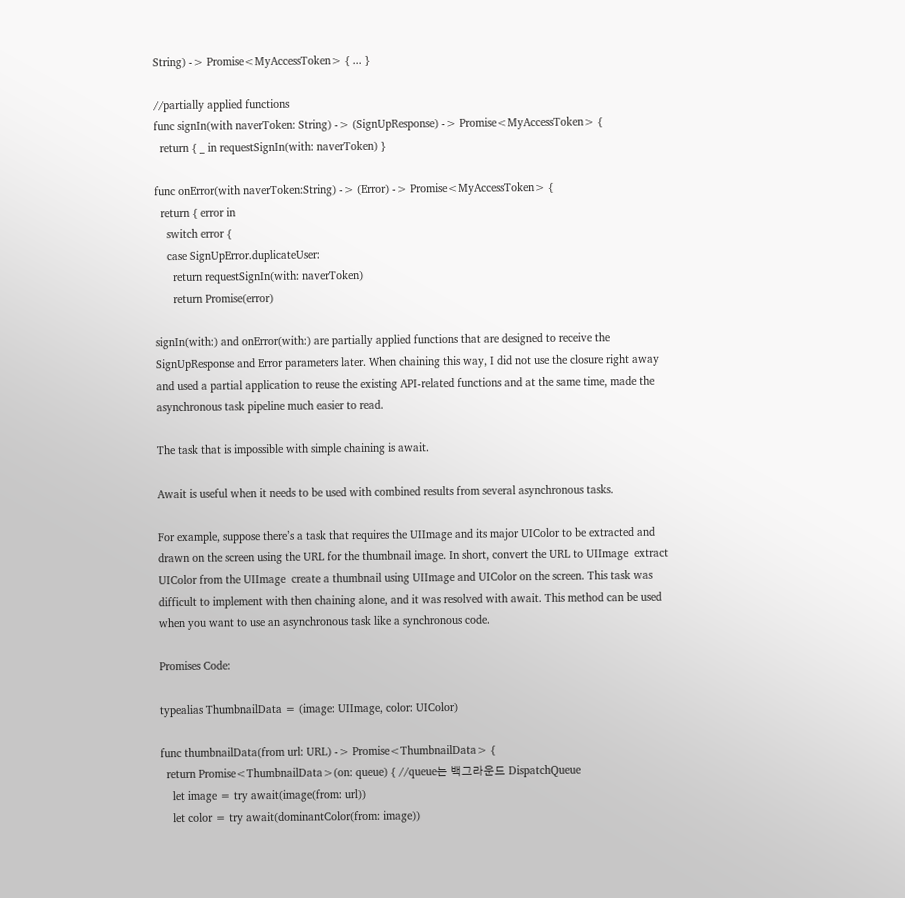String) -> Promise<MyAccessToken> { ... }

//partially applied functions
func signIn(with naverToken: String) -> (SignUpResponse) -> Promise<MyAccessToken> {
  return { _ in requestSignIn(with: naverToken) }

func onError(with naverToken:String) -> (Error) -> Promise<MyAccessToken> {
  return { error in
    switch error {
    case SignUpError.duplicateUser:
      return requestSignIn(with: naverToken)
      return Promise(error)

signIn(with:) and onError(with:) are partially applied functions that are designed to receive the SignUpResponse and Error parameters later. When chaining this way, I did not use the closure right away and used a partial application to reuse the existing API-related functions and at the same time, made the asynchronous task pipeline much easier to read.

The task that is impossible with simple chaining is await.

Await is useful when it needs to be used with combined results from several asynchronous tasks.

For example, suppose there’s a task that requires the UIImage and its major UIColor to be extracted and drawn on the screen using the URL for the thumbnail image. In short, convert the URL to UIImage  extract UIColor from the UIImage  create a thumbnail using UIImage and UIColor on the screen. This task was difficult to implement with then chaining alone, and it was resolved with await. This method can be used when you want to use an asynchronous task like a synchronous code.

Promises Code:

typealias ThumbnailData = (image: UIImage, color: UIColor)

func thumbnailData(from url: URL) -> Promise<ThumbnailData> {
  return Promise<ThumbnailData>(on: queue) { //queue는 백그라운드 DispatchQueue
    let image = try await(image(from: url))
    let color = try await(dominantColor(from: image))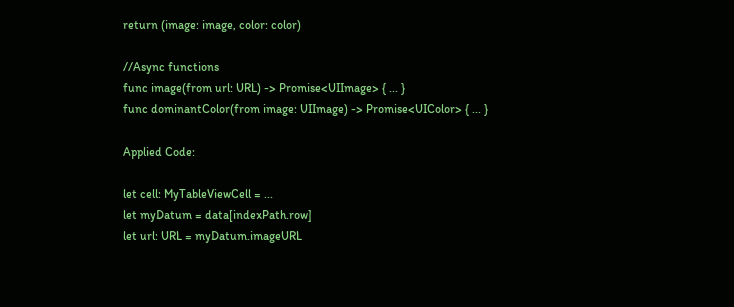return (image: image, color: color)

//Async functions
func image(from url: URL) -> Promise<UIImage> { ... }
func dominantColor(from image: UIImage) -> Promise<UIColor> { ... }

Applied Code:

let cell: MyTableViewCell = ...
let myDatum = data[indexPath.row]
let url: URL = myDatum.imageURL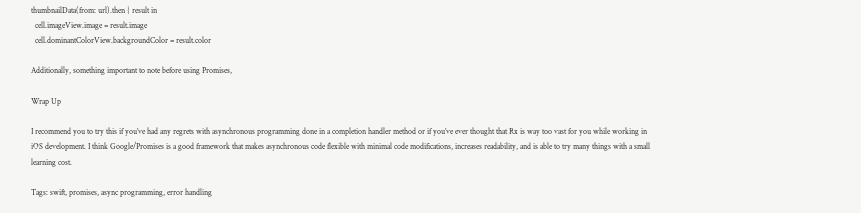thumbnailData(from: url).then { result in
  cell.imageView.image = result.image
  cell.dominantColorView.backgroundColor = result.color

Additionally, something important to note before using Promises,

Wrap Up

I recommend you to try this if you’ve had any regrets with asynchronous programming done in a completion handler method or if you’ve ever thought that Rx is way too vast for you while working in iOS development. I think Google/Promises is a good framework that makes asynchronous code flexible with minimal code modifications, increases readability, and is able to try many things with a small learning cost.

Tags: swift, promises, async programming, error handling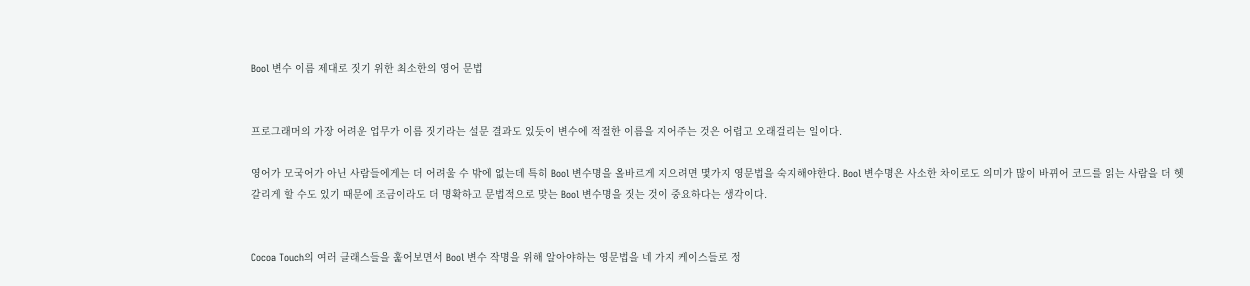Bool 변수 이름 제대로 짓기 위한 최소한의 영어 문법


프로그래머의 가장 어려운 업무가 이름 짓기라는 설문 결과도 있듯이 변수에 적절한 이름을 지어주는 것은 어렵고 오래걸리는 일이다.

영어가 모국어가 아닌 사람들에게는 더 어려울 수 밖에 없는데 특히 Bool 변수명을 올바르게 지으려면 몇가지 영문법을 숙지해야한다. Bool 변수명은 사소한 차이로도 의미가 많이 바뀌어 코드를 읽는 사람을 더 헷갈리게 할 수도 있기 때문에 조금이라도 더 명확하고 문법적으로 맞는 Bool 변수명을 짓는 것이 중요하다는 생각이다.


Cocoa Touch의 여러 클래스들을 훑어보면서 Bool 변수 작명을 위해 알아야하는 영문법을 네 가지 케이스들로 정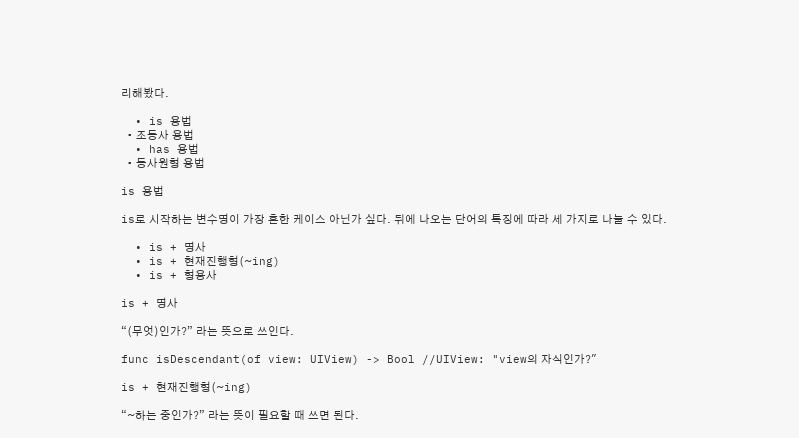리해봤다.

  • is 용법
  • 조동사 용법
  • has 용법
  • 동사원형 용법

is 용법

is로 시작하는 변수명이 가장 흔한 케이스 아닌가 싶다. 뒤에 나오는 단어의 특징에 따라 세 가지로 나눌 수 있다.

  • is + 명사
  • is + 현재진행형(~ing)
  • is + 형용사

is + 명사

“(무엇)인가?” 라는 뜻으로 쓰인다.

func isDescendant(of view: UIView) -> Bool //UIView: "view의 자식인가?"

is + 현재진행형(~ing)

“~하는 중인가?” 라는 뜻이 필요할 때 쓰면 된다.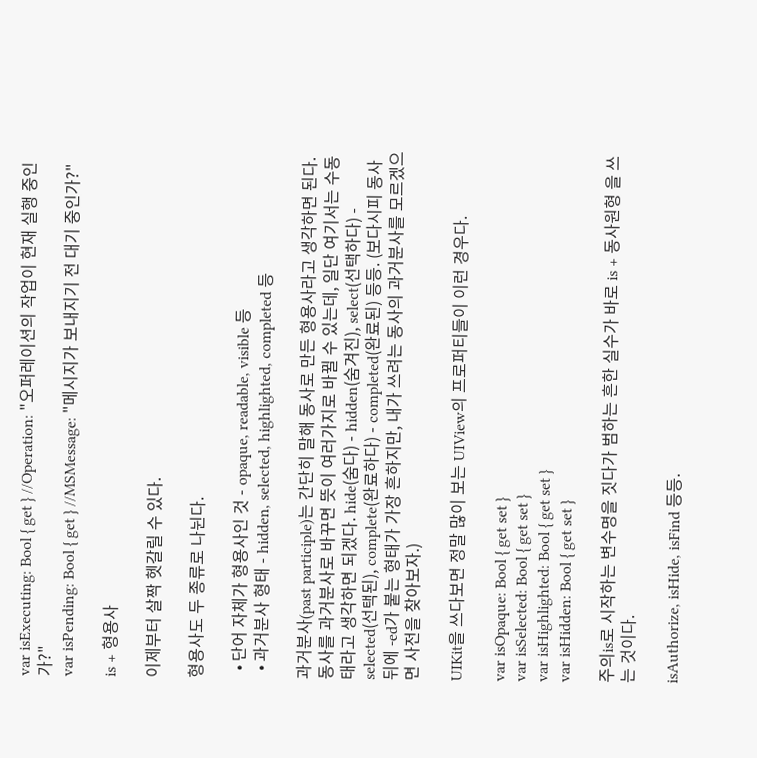var isExecuting: Bool { get } //Operation: "오퍼레이션의 작업이 현재 실행 중인가?"
var isPending: Bool { get } //MSMessage: "메시지가 보내지기 전 대기 중인가?"

is + 형용사

이제부터 살짝 헷갈릴 수 있다.

형용사도 두 종류로 나뉜다.

  • 단어 자체가 형용사인 것 - opaque, readable, visible 등
  • 과거분사 형태 - hidden, selected, highlighted, completed 등

과거분사(past participle)는 간단히 말해 동사로 만든 형용사라고 생각하면 된다. 동사를 과거분사로 바꾸면 뜻이 여러가지로 바뀔 수 있는데, 일단 여기서는 수동태라고 생각하면 되겠다. hide(숨다) - hidden(숨겨진), select(선택하다) - selected(선택된), complete(완료하다) - completed(완료된) 등등. (보다시피 동사 뒤에 -ed가 붙는 형태가 가장 흔하지만, 내가 쓰려는 동사의 과거분사를 모르겠으면 사전을 찾아보자.)

UIKit을 쓰다보면 정말 많이 보는 UIView의 프로퍼티들이 이런 경우다.

var isOpaque: Bool { get set }
var isSelected: Bool { get set }
var isHighlighted: Bool { get set }
var isHidden: Bool { get set }

주의is로 시작하는 변수명을 짓다가 범하는 흔한 실수가 바로 is + 동사원형 을 쓰는 것이다.

isAuthorize, isHide, isFind 등등.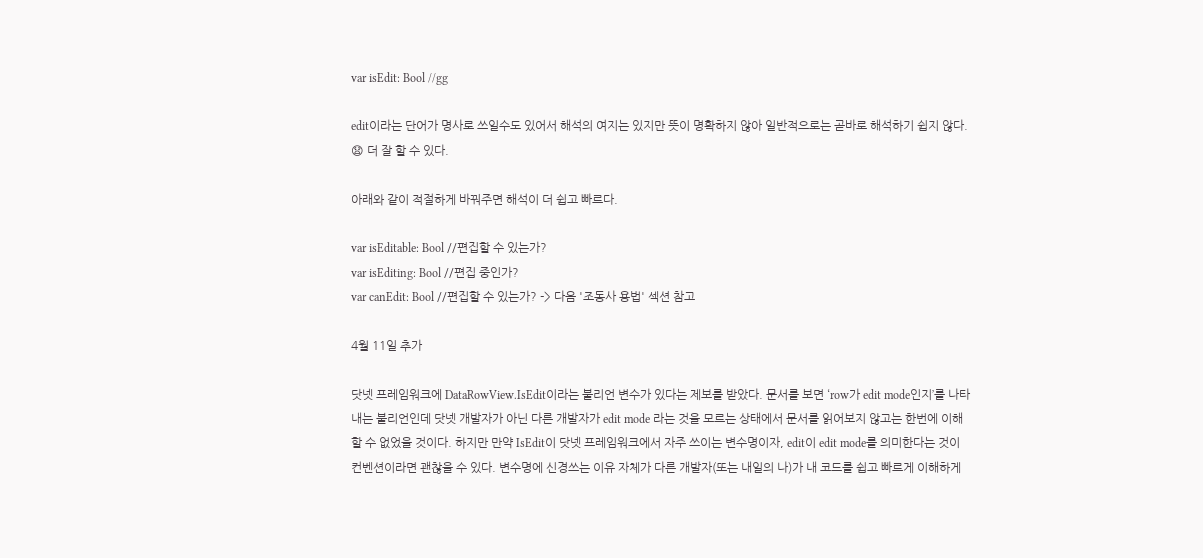var isEdit: Bool //gg

edit이라는 단어가 명사로 쓰일수도 있어서 해석의 여지는 있지만 뜻이 명확하지 않아 일반적으로는 곧바로 해석하기 쉽지 않다. 😧 더 잘 할 수 있다.

아래와 같이 적절하게 바꿔주면 해석이 더 쉽고 빠르다.

var isEditable: Bool //편집할 수 있는가?
var isEditing: Bool //편집 중인가?
var canEdit: Bool //편집할 수 있는가? -> 다음 '조동사 용법' 섹션 참고

4월 11일 추가

닷넷 프레임워크에 DataRowView.IsEdit이라는 불리언 변수가 있다는 제보를 받았다. 문서를 보면 ‘row가 edit mode인지’를 나타내는 불리언인데 닷넷 개발자가 아닌 다른 개발자가 edit mode 라는 것을 모르는 상태에서 문서를 읽어보지 않고는 한번에 이해할 수 없었을 것이다. 하지만 만약 IsEdit이 닷넷 프레임워크에서 자주 쓰이는 변수명이자, edit이 edit mode를 의미한다는 것이 컨벤션이라면 괜찮을 수 있다. 변수명에 신경쓰는 이유 자체가 다른 개발자(또는 내일의 나)가 내 코드를 쉽고 빠르게 이해하게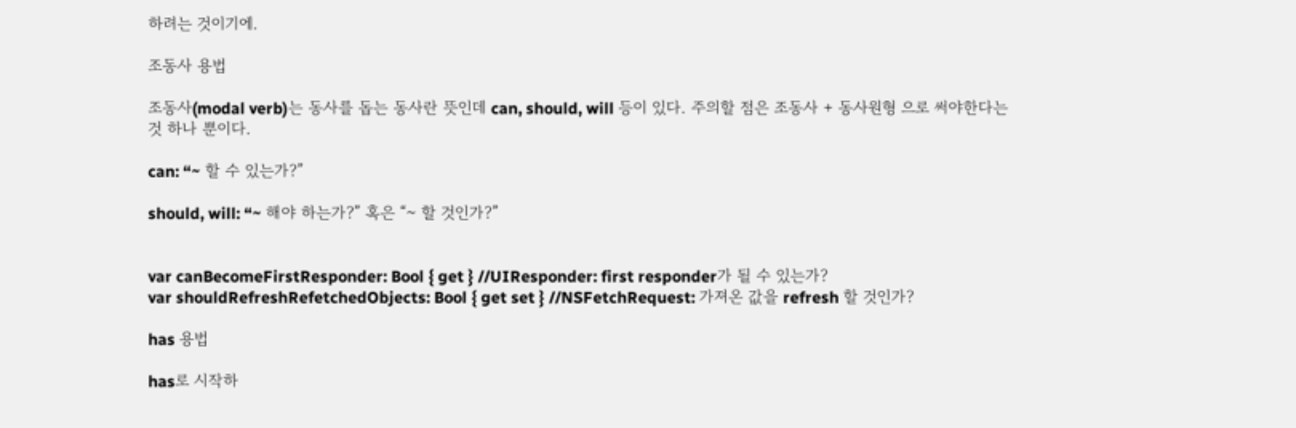하려는 것이기에.

조동사 용법

조동사(modal verb)는 동사를 돕는 동사란 뜻인데 can, should, will 등이 있다. 주의할 점은 조동사 + 동사원형 으로 써야한다는 것 하나 뿐이다.

can: “~ 할 수 있는가?”

should, will: “~ 해야 하는가?” 혹은 “~ 할 것인가?”


var canBecomeFirstResponder: Bool { get } //UIResponder: first responder가 될 수 있는가?
var shouldRefreshRefetchedObjects: Bool { get set } //NSFetchRequest: 가져온 값을 refresh 할 것인가?

has 용법

has로 시작하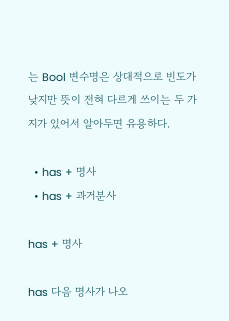는 Bool 변수명은 상대적으로 빈도가 낮지만 뜻이 전혀 다르게 쓰이는 두 가지가 있어서 알아두면 유용하다.

  • has + 명사
  • has + 과거분사

has + 명사

has 다음 명사가 나오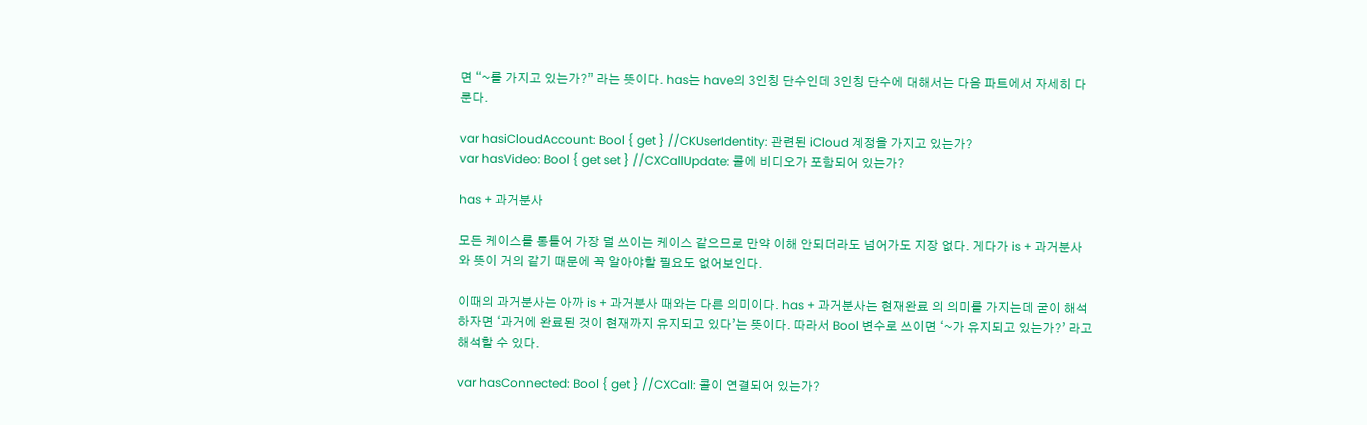면 “~를 가지고 있는가?” 라는 뜻이다. has는 have의 3인칭 단수인데 3인칭 단수에 대해서는 다음 파트에서 자세히 다룬다.

var hasiCloudAccount: Bool { get } //CKUserIdentity: 관련된 iCloud 계정을 가지고 있는가?
var hasVideo: Bool { get set } //CXCallUpdate: 콜에 비디오가 포함되어 있는가?

has + 과거분사

모든 케이스를 통틀어 가장 덜 쓰이는 케이스 같으므로 만약 이해 안되더라도 넘어가도 지장 없다. 게다가 is + 과거분사와 뜻이 거의 같기 때문에 꼭 알아야할 필요도 없어보인다.

이때의 과거분사는 아까 is + 과거분사 때와는 다른 의미이다. has + 과거분사는 현재완료 의 의미를 가지는데 굳이 해석하자면 ‘과거에 완료된 것이 현재까지 유지되고 있다’는 뜻이다. 따라서 Bool 변수로 쓰이면 ‘~가 유지되고 있는가?’ 라고 해석할 수 있다.

var hasConnected: Bool { get } //CXCall: 콜이 연결되어 있는가?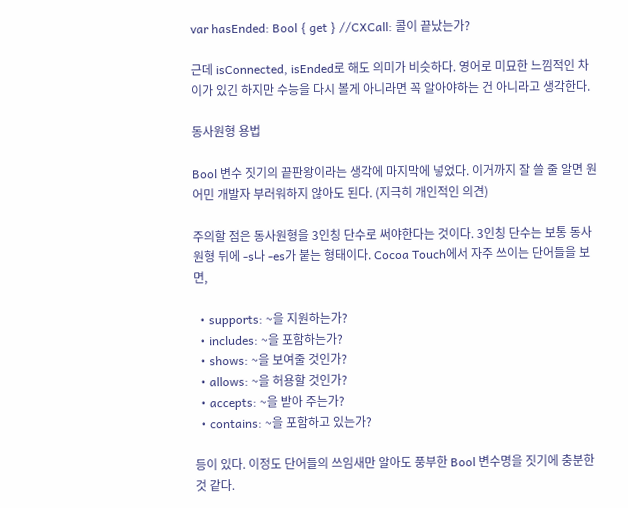var hasEnded: Bool { get } //CXCall: 콜이 끝났는가?

근데 isConnected, isEnded로 해도 의미가 비슷하다. 영어로 미묘한 느낌적인 차이가 있긴 하지만 수능을 다시 볼게 아니라면 꼭 알아야하는 건 아니라고 생각한다.

동사원형 용법

Bool 변수 짓기의 끝판왕이라는 생각에 마지막에 넣었다. 이거까지 잘 쓸 줄 알면 원어민 개발자 부러워하지 않아도 된다. (지극히 개인적인 의견)

주의할 점은 동사원형을 3인칭 단수로 써야한다는 것이다. 3인칭 단수는 보통 동사원형 뒤에 -s나 -es가 붙는 형태이다. Cocoa Touch에서 자주 쓰이는 단어들을 보면,

  • supports: ~을 지원하는가?
  • includes: ~을 포함하는가?
  • shows: ~을 보여줄 것인가?
  • allows: ~을 허용할 것인가?
  • accepts: ~을 받아 주는가?
  • contains: ~을 포함하고 있는가?

등이 있다. 이정도 단어들의 쓰임새만 알아도 풍부한 Bool 변수명을 짓기에 충분한 것 같다.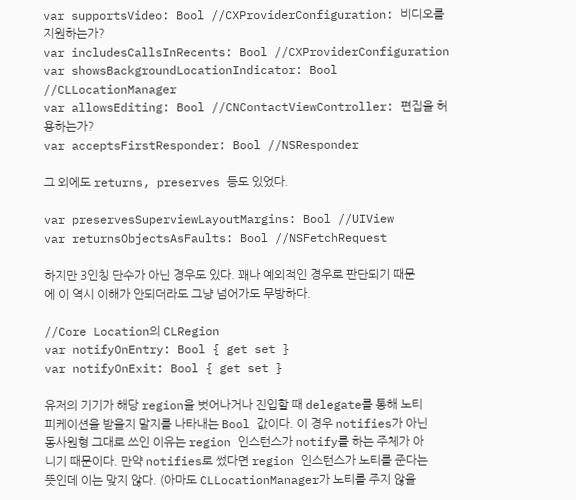var supportsVideo: Bool //CXProviderConfiguration: 비디오를 지원하는가?
var includesCallsInRecents: Bool //CXProviderConfiguration
var showsBackgroundLocationIndicator: Bool //CLLocationManager
var allowsEditing: Bool //CNContactViewController: 편집을 허용하는가?
var acceptsFirstResponder: Bool //NSResponder

그 외에도 returns, preserves 등도 있었다.

var preservesSuperviewLayoutMargins: Bool //UIView
var returnsObjectsAsFaults: Bool //NSFetchRequest

하지만 3인칭 단수가 아닌 경우도 있다. 꽤나 예외적인 경우로 판단되기 때문에 이 역시 이해가 안되더라도 그냥 넘어가도 무방하다.

//Core Location의 CLRegion
var notifyOnEntry: Bool { get set }
var notifyOnExit: Bool { get set }

유저의 기기가 해당 region을 벗어나거나 진입할 때 delegate를 통해 노티피케이션을 받을지 말지를 나타내는 Bool 값이다. 이 경우 notifies가 아닌 동사원형 그대로 쓰인 이유는 region 인스턴스가 notify를 하는 주체가 아니기 때문이다. 만약 notifies로 썼다면 region 인스턴스가 노티를 준다는 뜻인데 이는 맞지 않다. (아마도 CLLocationManager가 노티를 주지 않을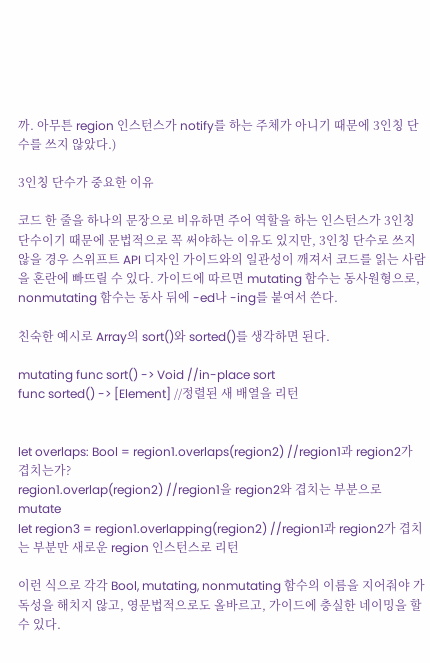까. 아무튼 region 인스턴스가 notify를 하는 주체가 아니기 때문에 3인칭 단수를 쓰지 않았다.)

3인칭 단수가 중요한 이유

코드 한 줄을 하나의 문장으로 비유하면 주어 역할을 하는 인스턴스가 3인칭 단수이기 때문에 문법적으로 꼭 써야하는 이유도 있지만, 3인칭 단수로 쓰지 않을 경우 스위프트 API 디자인 가이드와의 일관성이 깨져서 코드를 읽는 사람을 혼란에 빠뜨릴 수 있다. 가이드에 따르면 mutating 함수는 동사원형으로, nonmutating 함수는 동사 뒤에 -ed나 -ing를 붙여서 쓴다.

친숙한 예시로 Array의 sort()와 sorted()를 생각하면 된다.

mutating func sort() -> Void //in-place sort
func sorted() -> [Element] //정렬된 새 배열을 리턴


let overlaps: Bool = region1.overlaps(region2) //region1과 region2가 겹치는가?
region1.overlap(region2) //region1을 region2와 겹치는 부분으로 mutate
let region3 = region1.overlapping(region2) //region1과 region2가 겹치는 부분만 새로운 region 인스턴스로 리턴

이런 식으로 각각 Bool, mutating, nonmutating 함수의 이름을 지어줘야 가독성을 해치지 않고, 영문법적으로도 올바르고, 가이드에 충실한 네이밍을 할 수 있다.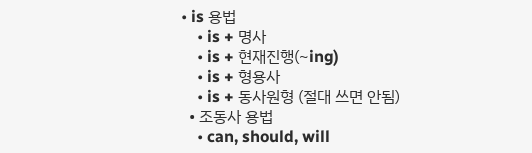• is 용법
    • is + 명사
    • is + 현재진행(~ing)
    • is + 형용사
    • is + 동사원형 (절대 쓰면 안됨)
  • 조동사 용법
    • can, should, will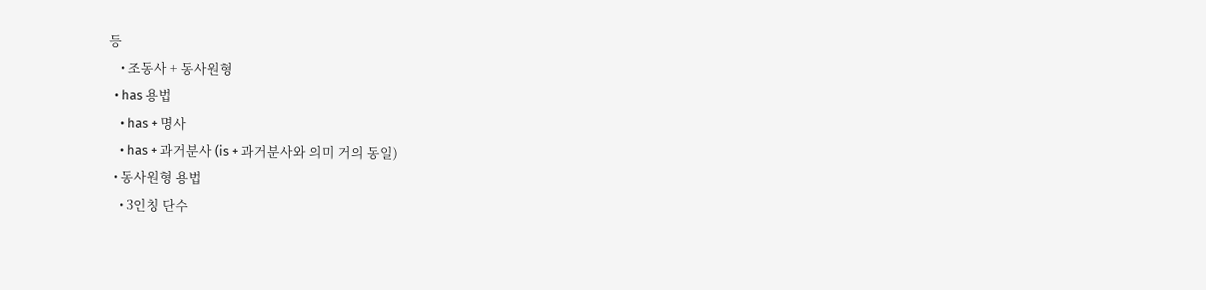등
    • 조동사 + 동사원형
  • has 용법
    • has + 명사
    • has + 과거분사 (is + 과거분사와 의미 거의 동일)
  • 동사원형 용법
    • 3인칭 단수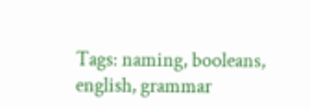Tags: naming, booleans, english, grammar